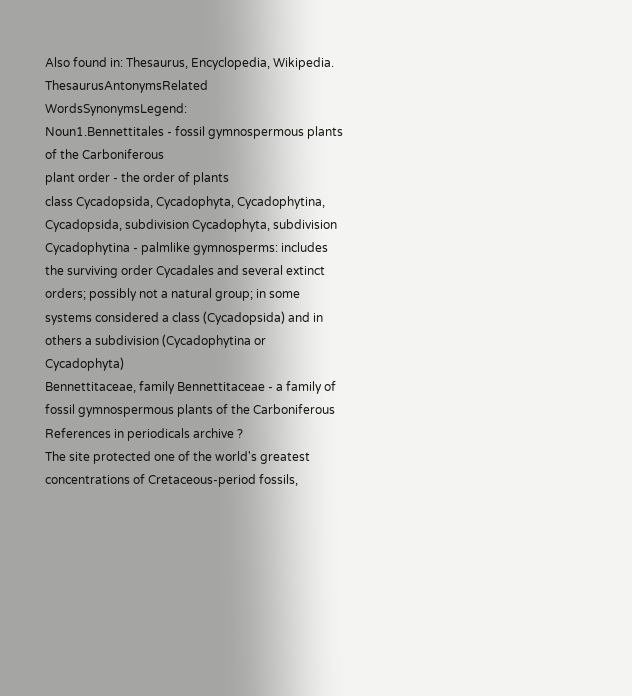Also found in: Thesaurus, Encyclopedia, Wikipedia.
ThesaurusAntonymsRelated WordsSynonymsLegend:
Noun1.Bennettitales - fossil gymnospermous plants of the Carboniferous
plant order - the order of plants
class Cycadopsida, Cycadophyta, Cycadophytina, Cycadopsida, subdivision Cycadophyta, subdivision Cycadophytina - palmlike gymnosperms: includes the surviving order Cycadales and several extinct orders; possibly not a natural group; in some systems considered a class (Cycadopsida) and in others a subdivision (Cycadophytina or Cycadophyta)
Bennettitaceae, family Bennettitaceae - a family of fossil gymnospermous plants of the Carboniferous
References in periodicals archive ?
The site protected one of the world's greatest concentrations of Cretaceous-period fossils,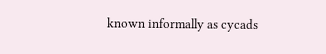known informally as cycads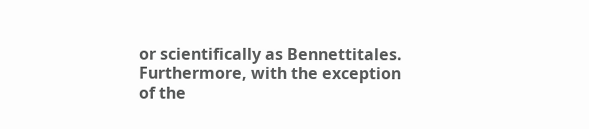or scientifically as Bennettitales.
Furthermore, with the exception of the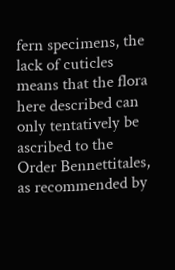fern specimens, the lack of cuticles means that the flora here described can only tentatively be ascribed to the Order Bennettitales, as recommended by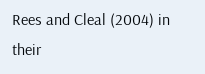Rees and Cleal (2004) in their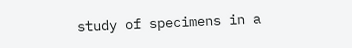study of specimens in a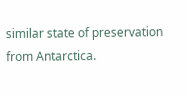similar state of preservation from Antarctica.